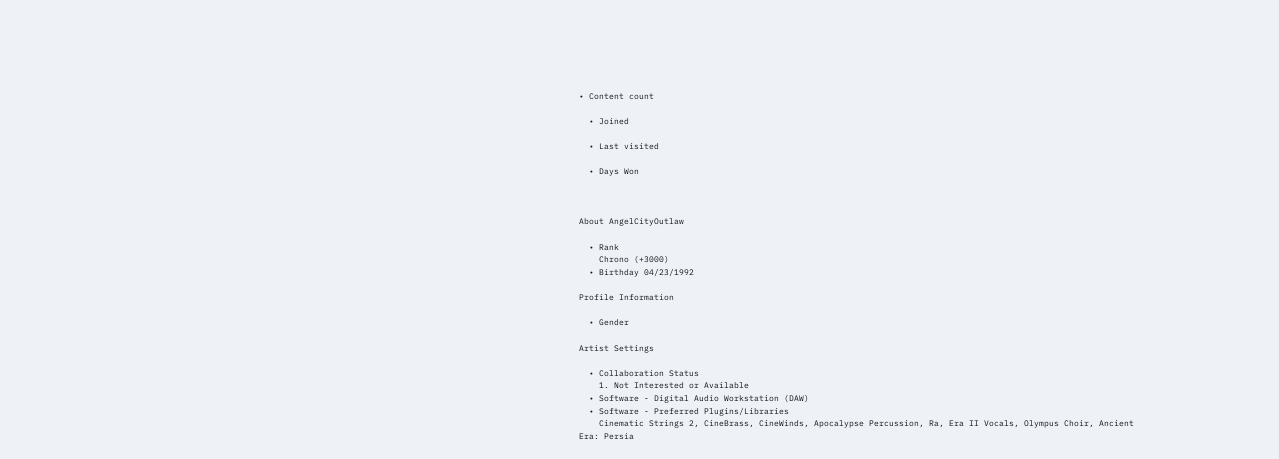• Content count

  • Joined

  • Last visited

  • Days Won



About AngelCityOutlaw

  • Rank
    Chrono (+3000)
  • Birthday 04/23/1992

Profile Information

  • Gender

Artist Settings

  • Collaboration Status
    1. Not Interested or Available
  • Software - Digital Audio Workstation (DAW)
  • Software - Preferred Plugins/Libraries
    Cinematic Strings 2, CineBrass, CineWinds, Apocalypse Percussion, Ra, Era II Vocals, Olympus Choir, Ancient Era: Persia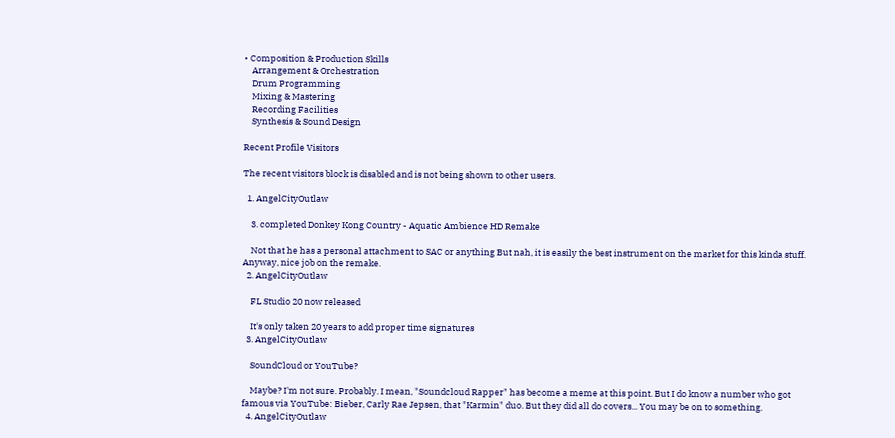• Composition & Production Skills
    Arrangement & Orchestration
    Drum Programming
    Mixing & Mastering
    Recording Facilities
    Synthesis & Sound Design

Recent Profile Visitors

The recent visitors block is disabled and is not being shown to other users.

  1. AngelCityOutlaw

    3. completed Donkey Kong Country - Aquatic Ambience HD Remake

    Not that he has a personal attachment to SAC or anything But nah, it is easily the best instrument on the market for this kinda stuff. Anyway, nice job on the remake.
  2. AngelCityOutlaw

    FL Studio 20 now released

    It's only taken 20 years to add proper time signatures
  3. AngelCityOutlaw

    SoundCloud or YouTube?

    Maybe? I'm not sure. Probably. I mean, "Soundcloud Rapper" has become a meme at this point. But I do know a number who got famous via YouTube: Bieber, Carly Rae Jepsen, that "Karmin" duo. But they did all do covers... You may be on to something.
  4. AngelCityOutlaw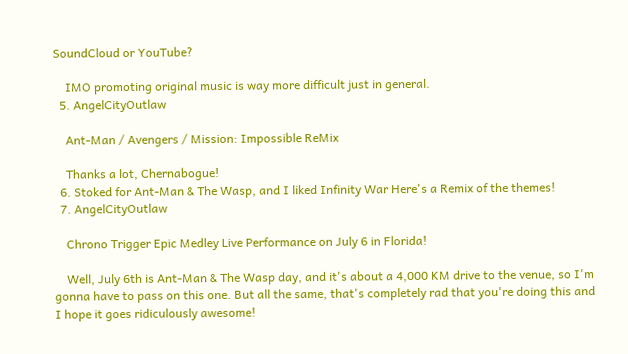SoundCloud or YouTube?

    IMO promoting original music is way more difficult just in general.
  5. AngelCityOutlaw

    Ant-Man / Avengers / Mission: Impossible ReMix

    Thanks a lot, Chernabogue!
  6. Stoked for Ant-Man & The Wasp, and I liked Infinity War Here's a Remix of the themes!
  7. AngelCityOutlaw

    Chrono Trigger Epic Medley Live Performance on July 6 in Florida!

    Well, July 6th is Ant-Man & The Wasp day, and it's about a 4,000 KM drive to the venue, so I'm gonna have to pass on this one. But all the same, that's completely rad that you're doing this and I hope it goes ridiculously awesome!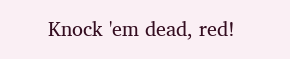Knock 'em dead, red!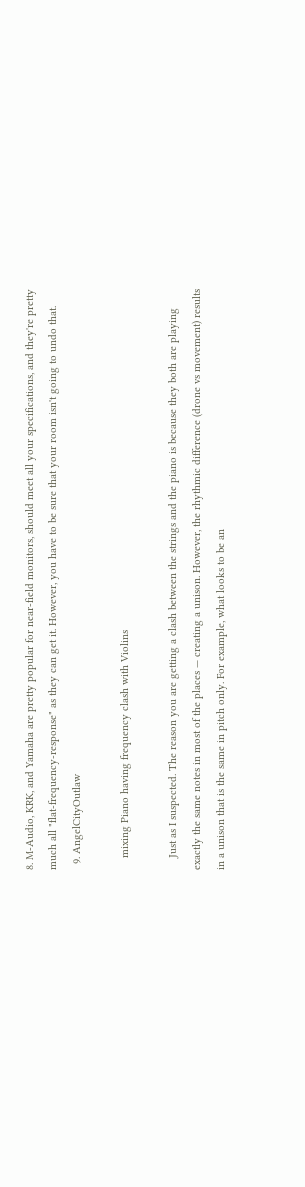8. M-Audio, KRK, and Yamaha are pretty popular for near-field monitors, should meet all your specifications, and they're pretty much all "flat-frequency-response" as they can get it. However, you have to be sure that your room isn't going to undo that.
  9. AngelCityOutlaw

    mixing Piano having frequency clash with Violins

    Just as I suspected. The reason you are getting a clash between the strings and the piano is because they both are playing exactly the same notes in most of the places — creating a unison. However, the rhythmic difference (drone vs movement) results in a unison that is the same in pitch only. For example, what looks to be an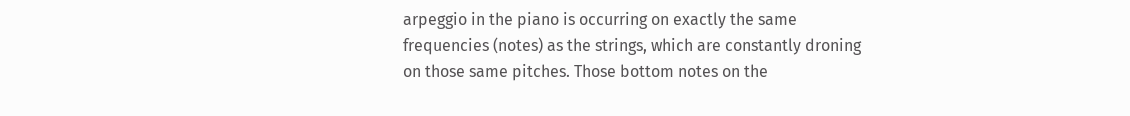arpeggio in the piano is occurring on exactly the same frequencies (notes) as the strings, which are constantly droning on those same pitches. Those bottom notes on the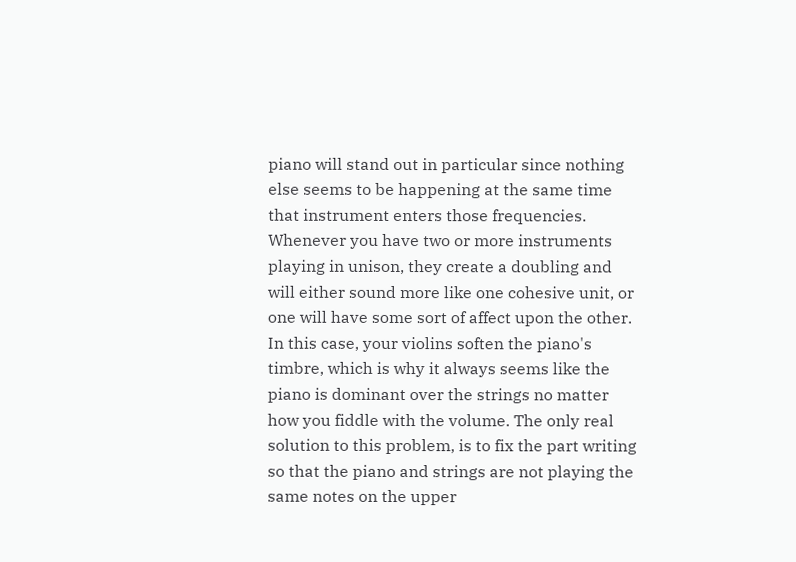piano will stand out in particular since nothing else seems to be happening at the same time that instrument enters those frequencies. Whenever you have two or more instruments playing in unison, they create a doubling and will either sound more like one cohesive unit, or one will have some sort of affect upon the other. In this case, your violins soften the piano's timbre, which is why it always seems like the piano is dominant over the strings no matter how you fiddle with the volume. The only real solution to this problem, is to fix the part writing so that the piano and strings are not playing the same notes on the upper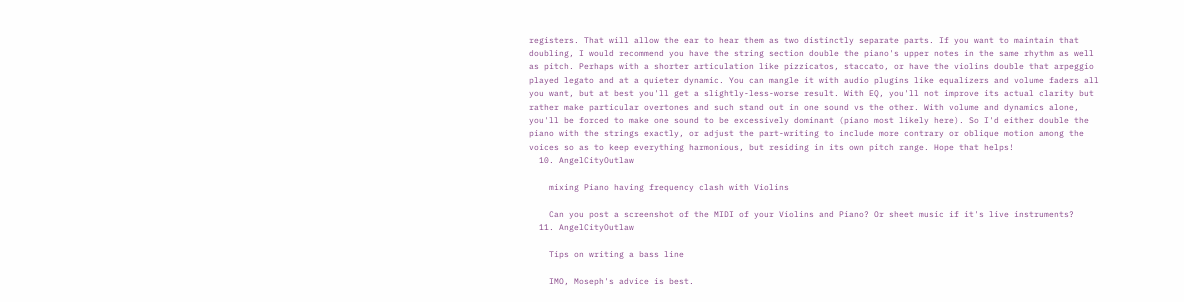registers. That will allow the ear to hear them as two distinctly separate parts. If you want to maintain that doubling, I would recommend you have the string section double the piano's upper notes in the same rhythm as well as pitch. Perhaps with a shorter articulation like pizzicatos, staccato, or have the violins double that arpeggio played legato and at a quieter dynamic. You can mangle it with audio plugins like equalizers and volume faders all you want, but at best you'll get a slightly-less-worse result. With EQ, you'll not improve its actual clarity but rather make particular overtones and such stand out in one sound vs the other. With volume and dynamics alone, you'll be forced to make one sound to be excessively dominant (piano most likely here). So I'd either double the piano with the strings exactly, or adjust the part-writing to include more contrary or oblique motion among the voices so as to keep everything harmonious, but residing in its own pitch range. Hope that helps!
  10. AngelCityOutlaw

    mixing Piano having frequency clash with Violins

    Can you post a screenshot of the MIDI of your Violins and Piano? Or sheet music if it's live instruments?
  11. AngelCityOutlaw

    Tips on writing a bass line

    IMO, Moseph's advice is best.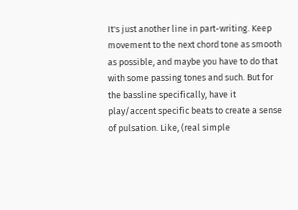It's just another line in part-writing. Keep movement to the next chord tone as smooth as possible, and maybe you have to do that with some passing tones and such. But for the bassline specifically, have it play/accent specific beats to create a sense of pulsation. Like, (real simple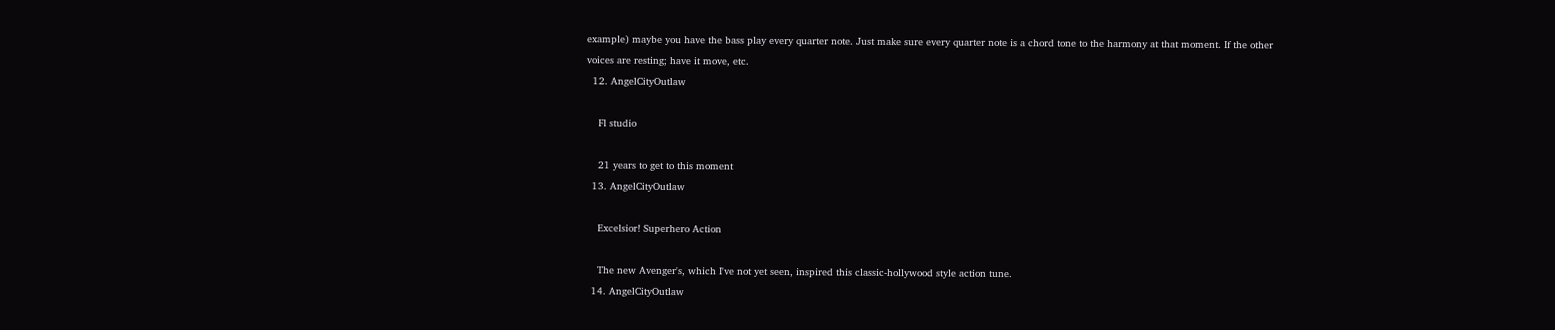example) maybe you have the bass play every quarter note. Just make sure every quarter note is a chord tone to the harmony at that moment. If the other voices are resting; have it move, etc.
  12. AngelCityOutlaw

    Fl studio

    21 years to get to this moment
  13. AngelCityOutlaw

    Excelsior! Superhero Action

    The new Avenger's, which I've not yet seen, inspired this classic-hollywood style action tune.
  14. AngelCityOutlaw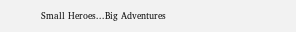Small Heroes...Big Adventures